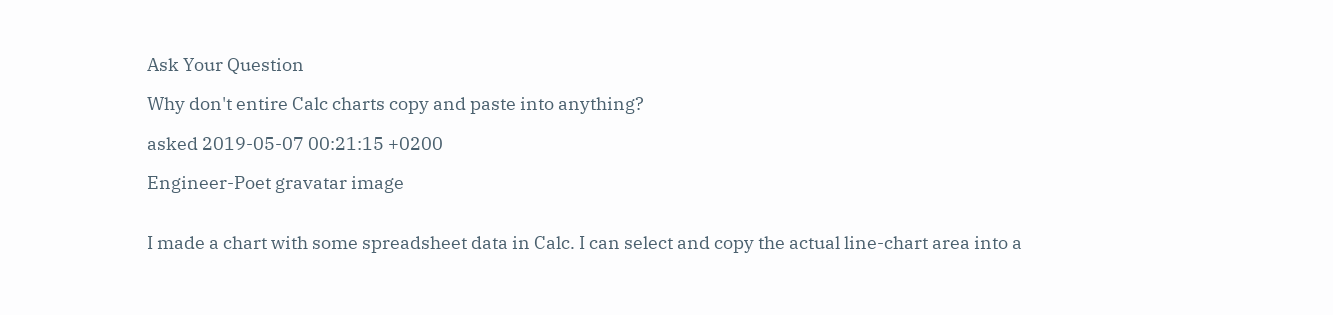Ask Your Question

Why don't entire Calc charts copy and paste into anything?

asked 2019-05-07 00:21:15 +0200

Engineer-Poet gravatar image


I made a chart with some spreadsheet data in Calc. I can select and copy the actual line-chart area into a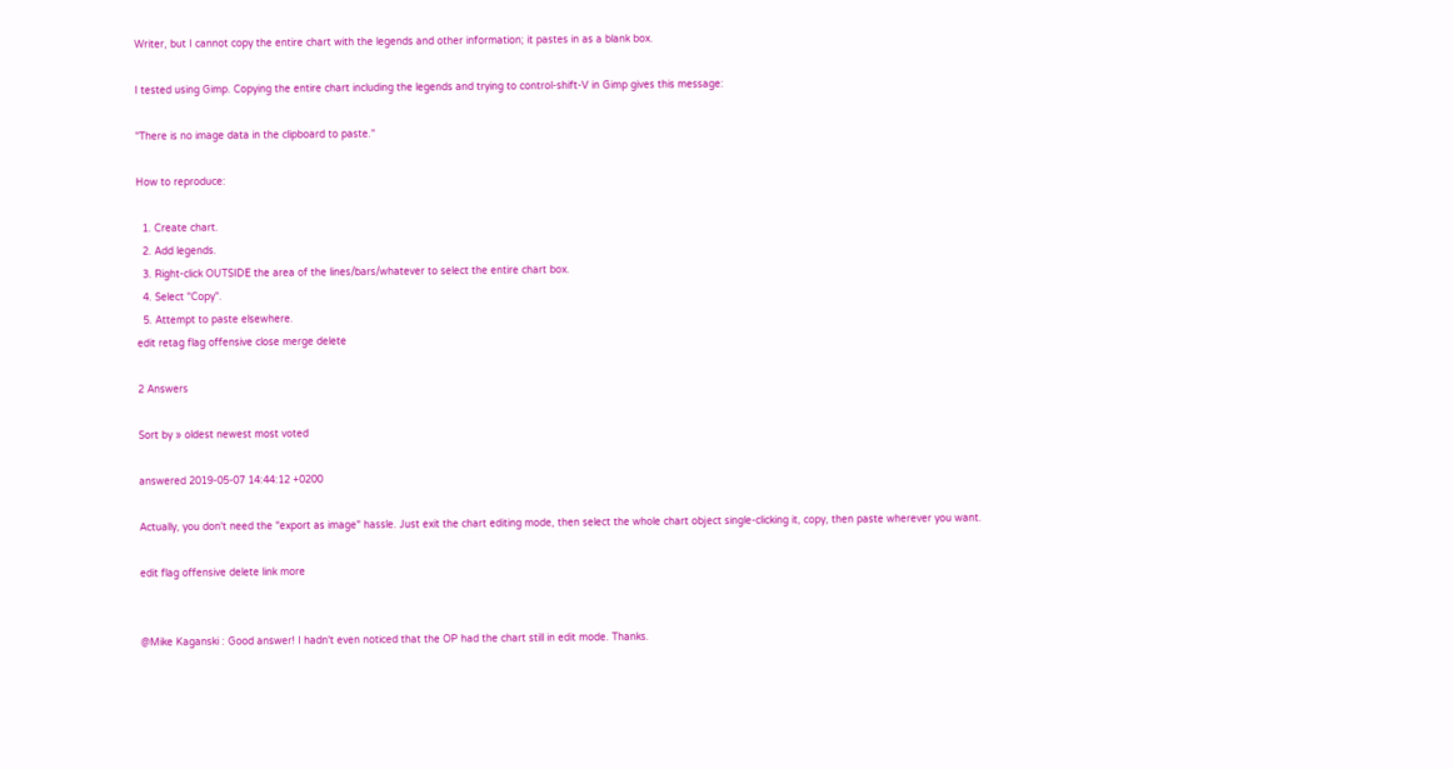Writer, but I cannot copy the entire chart with the legends and other information; it pastes in as a blank box.

I tested using Gimp. Copying the entire chart including the legends and trying to control-shift-V in Gimp gives this message:

"There is no image data in the clipboard to paste."

How to reproduce:

  1. Create chart.
  2. Add legends.
  3. Right-click OUTSIDE the area of the lines/bars/whatever to select the entire chart box.
  4. Select "Copy".
  5. Attempt to paste elsewhere.
edit retag flag offensive close merge delete

2 Answers

Sort by » oldest newest most voted

answered 2019-05-07 14:44:12 +0200

Actually, you don't need the "export as image" hassle. Just exit the chart editing mode, then select the whole chart object single-clicking it, copy, then paste wherever you want.

edit flag offensive delete link more


@Mike Kaganski : Good answer! I hadn't even noticed that the OP had the chart still in edit mode. Thanks.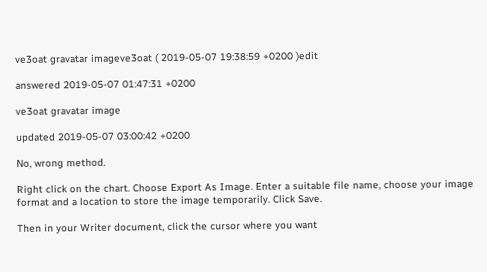ve3oat gravatar imageve3oat ( 2019-05-07 19:38:59 +0200 )edit

answered 2019-05-07 01:47:31 +0200

ve3oat gravatar image

updated 2019-05-07 03:00:42 +0200

No, wrong method.

Right click on the chart. Choose Export As Image. Enter a suitable file name, choose your image format and a location to store the image temporarily. Click Save.

Then in your Writer document, click the cursor where you want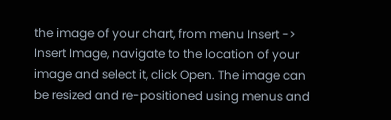the image of your chart, from menu Insert -> Insert Image, navigate to the location of your image and select it, click Open. The image can be resized and re-positioned using menus and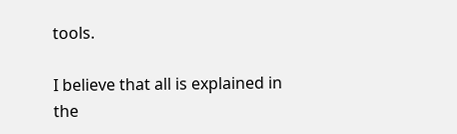tools.

I believe that all is explained in the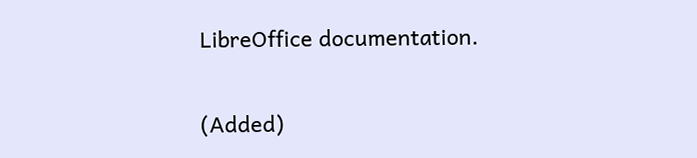LibreOffice documentation.

(Added)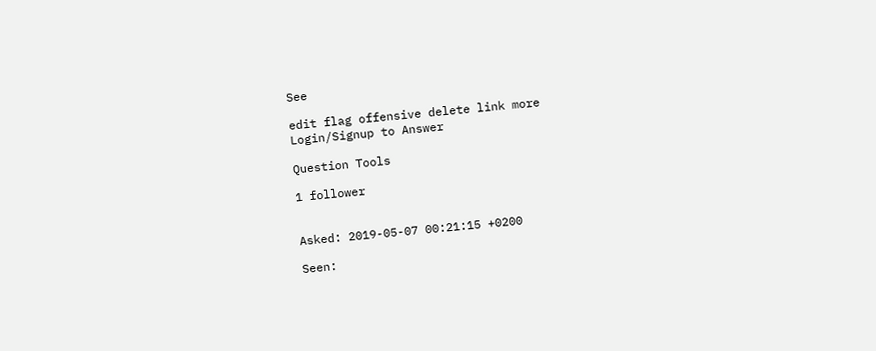See

edit flag offensive delete link more
Login/Signup to Answer

Question Tools

1 follower


Asked: 2019-05-07 00:21:15 +0200

Seen: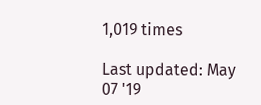1,019 times

Last updated: May 07 '19